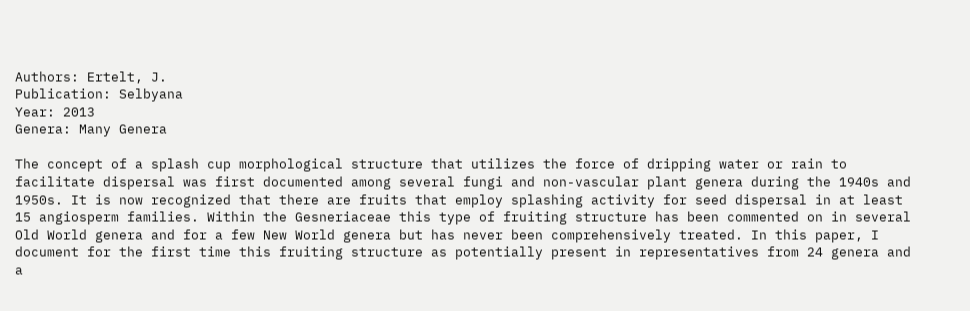Authors: Ertelt, J.
Publication: Selbyana
Year: 2013
Genera: Many Genera

The concept of a splash cup morphological structure that utilizes the force of dripping water or rain to facilitate dispersal was first documented among several fungi and non-vascular plant genera during the 1940s and 1950s. It is now recognized that there are fruits that employ splashing activity for seed dispersal in at least 15 angiosperm families. Within the Gesneriaceae this type of fruiting structure has been commented on in several Old World genera and for a few New World genera but has never been comprehensively treated. In this paper, I document for the first time this fruiting structure as potentially present in representatives from 24 genera and a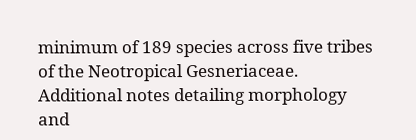minimum of 189 species across five tribes of the Neotropical Gesneriaceae. Additional notes detailing morphology and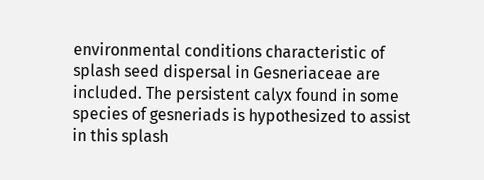environmental conditions characteristic of splash seed dispersal in Gesneriaceae are included. The persistent calyx found in some species of gesneriads is hypothesized to assist in this splash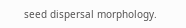seed dispersal morphology.